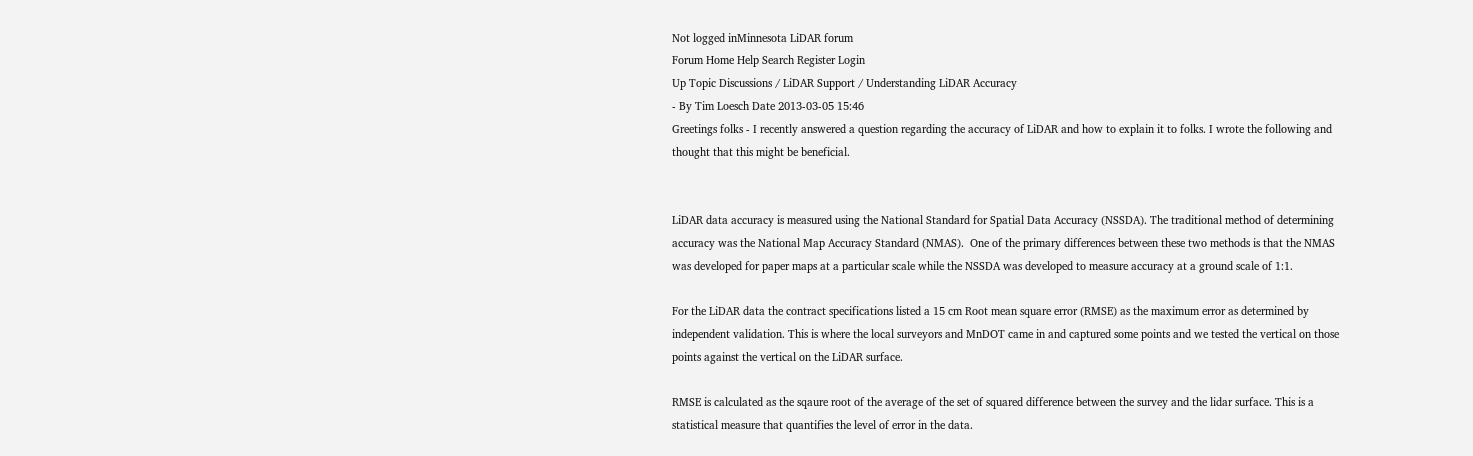Not logged inMinnesota LiDAR forum
Forum Home Help Search Register Login
Up Topic Discussions / LiDAR Support / Understanding LiDAR Accuracy
- By Tim Loesch Date 2013-03-05 15:46
Greetings folks - I recently answered a question regarding the accuracy of LiDAR and how to explain it to folks. I wrote the following and thought that this might be beneficial.


LiDAR data accuracy is measured using the National Standard for Spatial Data Accuracy (NSSDA). The traditional method of determining accuracy was the National Map Accuracy Standard (NMAS).  One of the primary differences between these two methods is that the NMAS was developed for paper maps at a particular scale while the NSSDA was developed to measure accuracy at a ground scale of 1:1.

For the LiDAR data the contract specifications listed a 15 cm Root mean square error (RMSE) as the maximum error as determined by independent validation. This is where the local surveyors and MnDOT came in and captured some points and we tested the vertical on those points against the vertical on the LiDAR surface.

RMSE is calculated as the sqaure root of the average of the set of squared difference between the survey and the lidar surface. This is a statistical measure that quantifies the level of error in the data.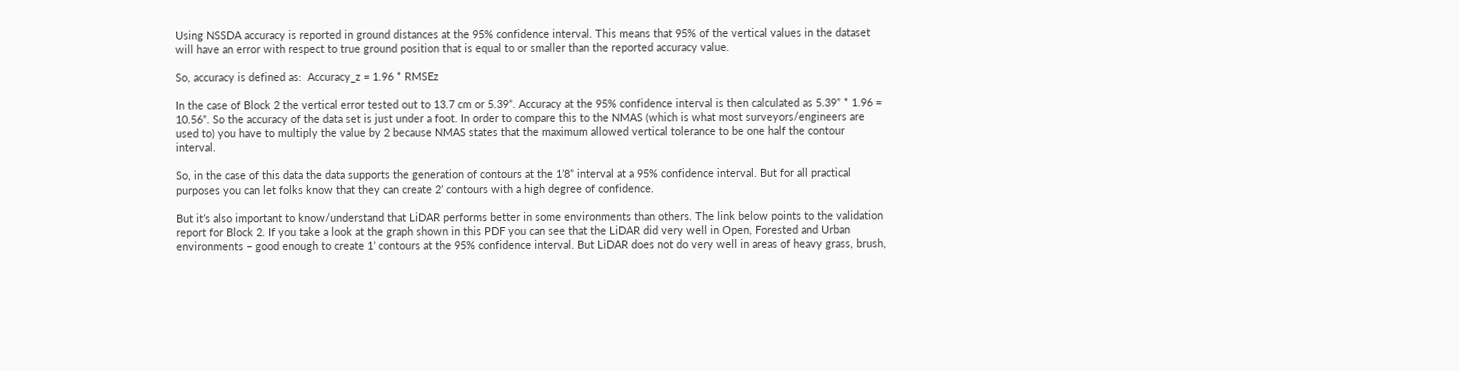Using NSSDA accuracy is reported in ground distances at the 95% confidence interval. This means that 95% of the vertical values in the dataset will have an error with respect to true ground position that is equal to or smaller than the reported accuracy value.

So, accuracy is defined as:  Accuracy_z = 1.96 * RMSEz

In the case of Block 2 the vertical error tested out to 13.7 cm or 5.39”. Accuracy at the 95% confidence interval is then calculated as 5.39” * 1.96 = 10.56”. So the accuracy of the data set is just under a foot. In order to compare this to the NMAS (which is what most surveyors/engineers are used to) you have to multiply the value by 2 because NMAS states that the maximum allowed vertical tolerance to be one half the contour interval.

So, in the case of this data the data supports the generation of contours at the 1’8” interval at a 95% confidence interval. But for all practical purposes you can let folks know that they can create 2’ contours with a high degree of confidence.

But it’s also important to know/understand that LiDAR performs better in some environments than others. The link below points to the validation report for Block 2. If you take a look at the graph shown in this PDF you can see that the LiDAR did very well in Open, Forested and Urban environments – good enough to create 1’ contours at the 95% confidence interval. But LiDAR does not do very well in areas of heavy grass, brush,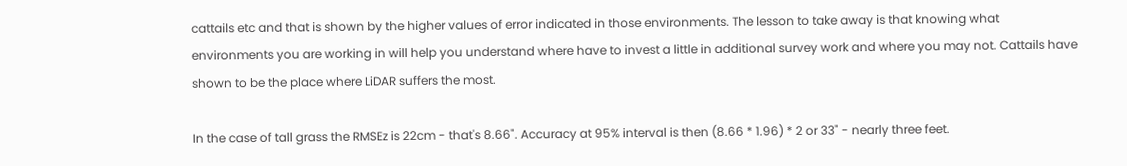cattails etc and that is shown by the higher values of error indicated in those environments. The lesson to take away is that knowing what environments you are working in will help you understand where have to invest a little in additional survey work and where you may not. Cattails have shown to be the place where LiDAR suffers the most.

In the case of tall grass the RMSEz is 22cm - that's 8.66". Accuracy at 95% interval is then (8.66 * 1.96) * 2 or 33" - nearly three feet.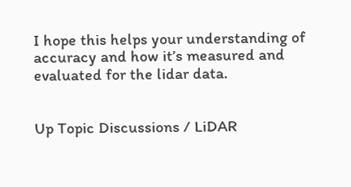I hope this helps your understanding of accuracy and how it’s measured and evaluated for the lidar data.


Up Topic Discussions / LiDAR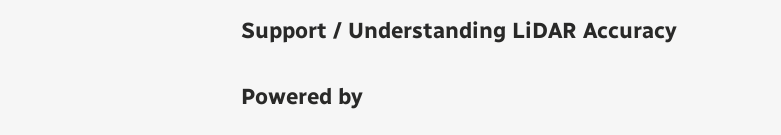Support / Understanding LiDAR Accuracy

Powered by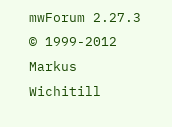mwForum 2.27.3 © 1999-2012 Markus Wichitill